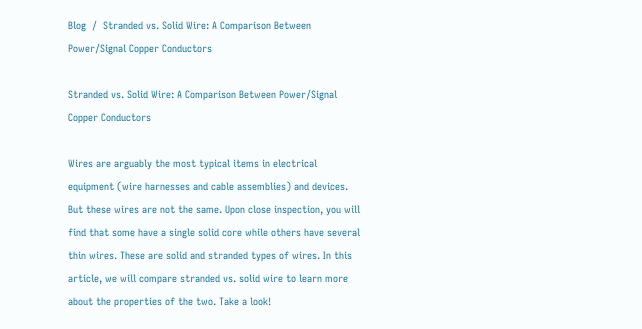Blog  /  Stranded vs. Solid Wire: A Comparison Between Power/Signal Copper Conductors

Stranded vs. Solid Wire: A Comparison Between Power/Signal Copper Conductors

Wires are arguably the most typical items in electrical equipment (wire harnesses and cable assemblies) and devices. But these wires are not the same. Upon close inspection, you will find that some have a single solid core while others have several thin wires. These are solid and stranded types of wires. In this article, we will compare stranded vs. solid wire to learn more about the properties of the two. Take a look!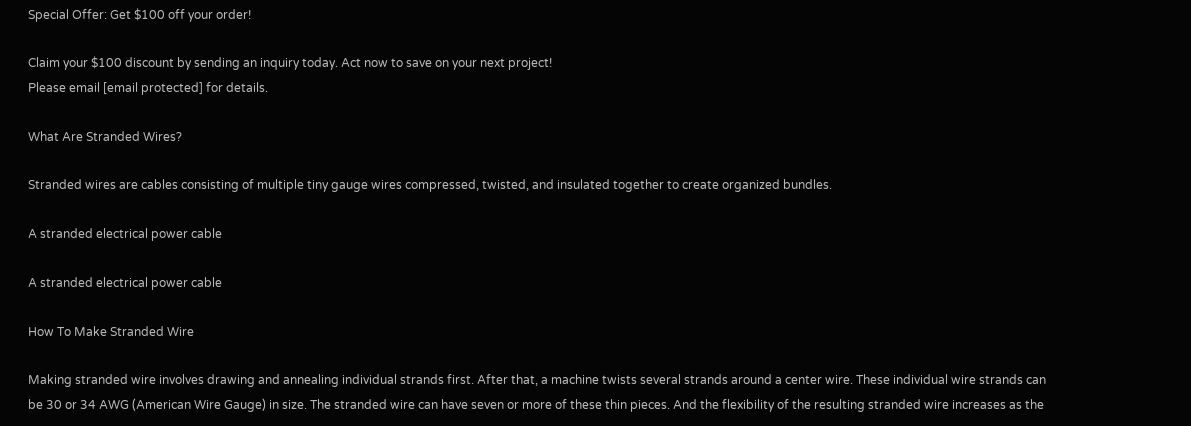Special Offer: Get $100 off your order!

Claim your $100 discount by sending an inquiry today. Act now to save on your next project!
Please email [email protected] for details.

What Are Stranded Wires?

Stranded wires are cables consisting of multiple tiny gauge wires compressed, twisted, and insulated together to create organized bundles.

A stranded electrical power cable

A stranded electrical power cable

How To Make Stranded Wire

Making stranded wire involves drawing and annealing individual strands first. After that, a machine twists several strands around a center wire. These individual wire strands can be 30 or 34 AWG (American Wire Gauge) in size. The stranded wire can have seven or more of these thin pieces. And the flexibility of the resulting stranded wire increases as the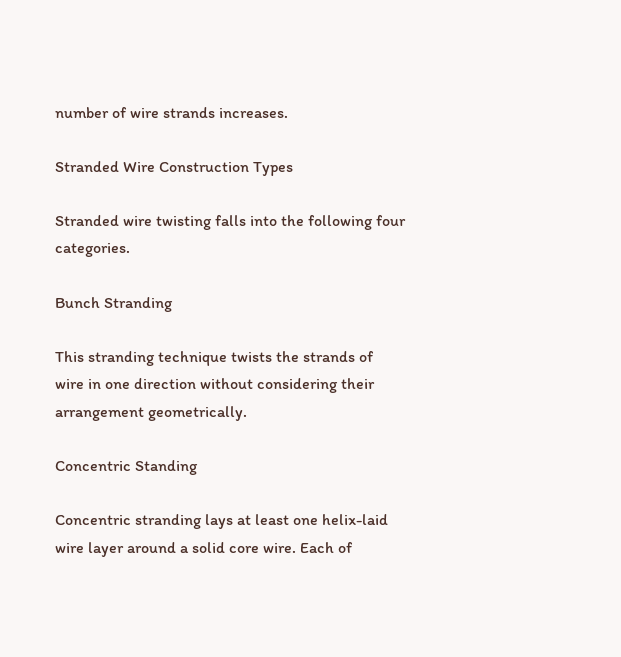number of wire strands increases.

Stranded Wire Construction Types

Stranded wire twisting falls into the following four categories.

Bunch Stranding

This stranding technique twists the strands of wire in one direction without considering their arrangement geometrically.

Concentric Standing

Concentric stranding lays at least one helix-laid wire layer around a solid core wire. Each of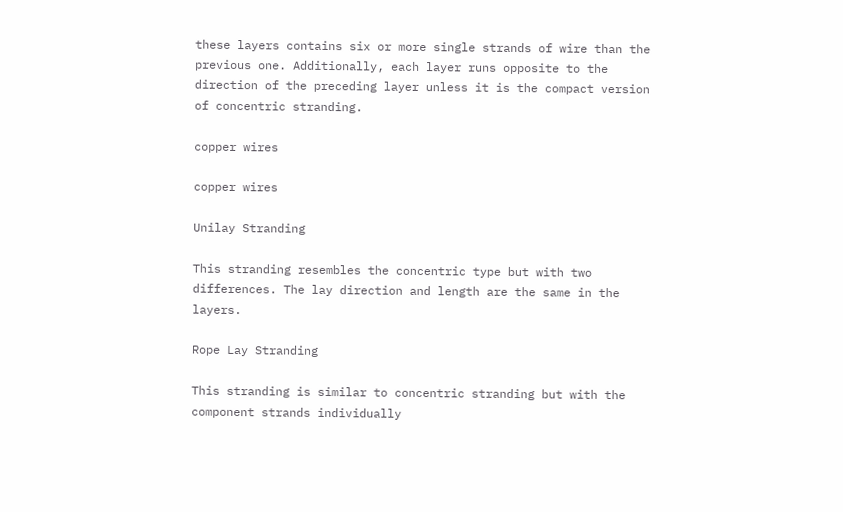these layers contains six or more single strands of wire than the previous one. Additionally, each layer runs opposite to the direction of the preceding layer unless it is the compact version of concentric stranding.

copper wires

copper wires

Unilay Stranding

This stranding resembles the concentric type but with two differences. The lay direction and length are the same in the layers.

Rope Lay Stranding

This stranding is similar to concentric stranding but with the component strands individually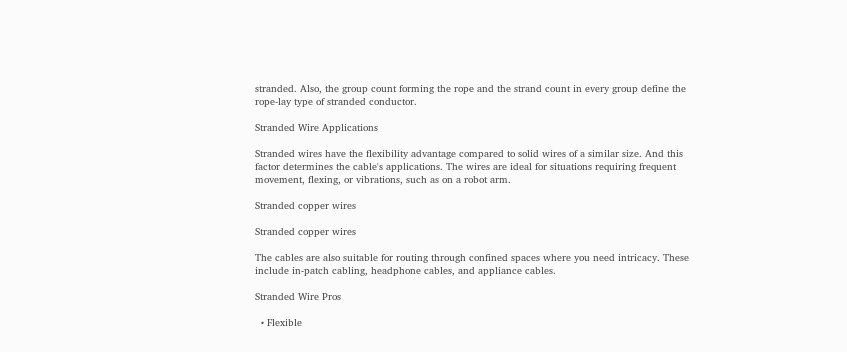stranded. Also, the group count forming the rope and the strand count in every group define the rope-lay type of stranded conductor.

Stranded Wire Applications

Stranded wires have the flexibility advantage compared to solid wires of a similar size. And this factor determines the cable's applications. The wires are ideal for situations requiring frequent movement, flexing, or vibrations, such as on a robot arm.

Stranded copper wires

Stranded copper wires

The cables are also suitable for routing through confined spaces where you need intricacy. These include in-patch cabling, headphone cables, and appliance cables.

Stranded Wire Pros

  • Flexible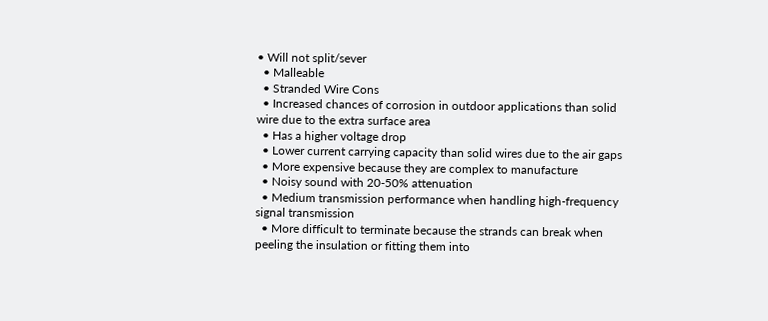• Will not split/sever
  • Malleable
  • Stranded Wire Cons
  • Increased chances of corrosion in outdoor applications than solid wire due to the extra surface area
  • Has a higher voltage drop
  • Lower current carrying capacity than solid wires due to the air gaps
  • More expensive because they are complex to manufacture
  • Noisy sound with 20-50% attenuation
  • Medium transmission performance when handling high-frequency signal transmission
  • More difficult to terminate because the strands can break when peeling the insulation or fitting them into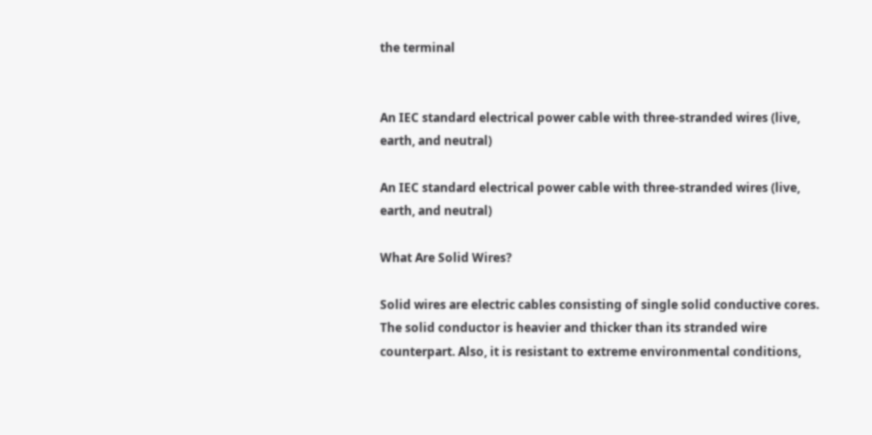the terminal


An IEC standard electrical power cable with three-stranded wires (live, earth, and neutral)

An IEC standard electrical power cable with three-stranded wires (live, earth, and neutral)

What Are Solid Wires?

Solid wires are electric cables consisting of single solid conductive cores. The solid conductor is heavier and thicker than its stranded wire counterpart. Also, it is resistant to extreme environmental conditions,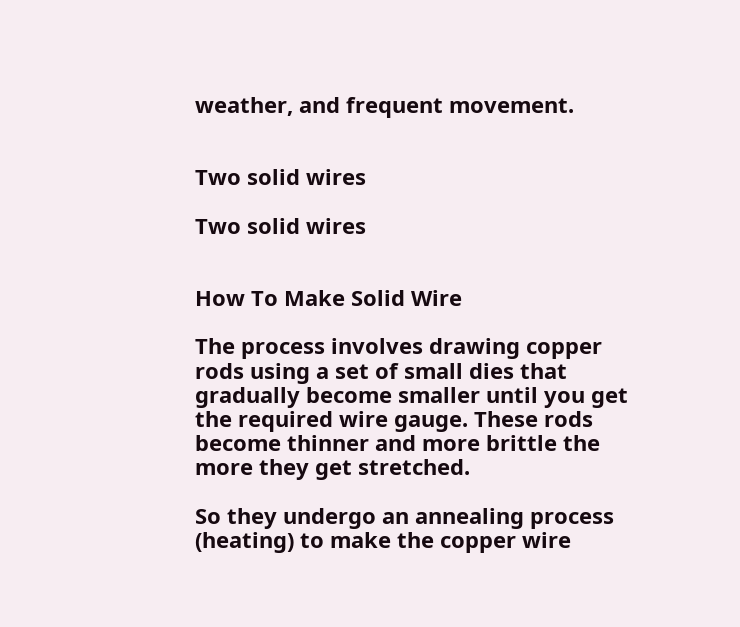weather, and frequent movement.


Two solid wires

Two solid wires


How To Make Solid Wire

The process involves drawing copper rods using a set of small dies that gradually become smaller until you get the required wire gauge. These rods become thinner and more brittle the more they get stretched.

So they undergo an annealing process (heating) to make the copper wire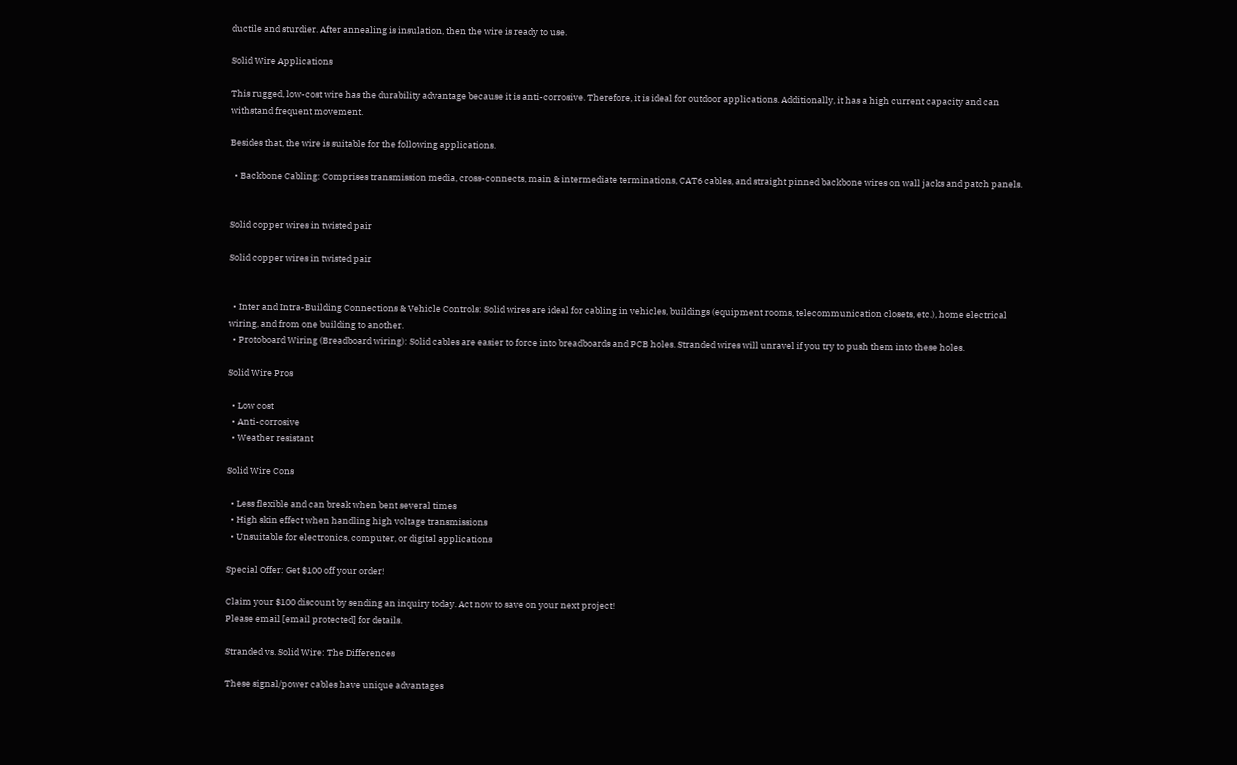ductile and sturdier. After annealing is insulation, then the wire is ready to use.

Solid Wire Applications

This rugged, low-cost wire has the durability advantage because it is anti-corrosive. Therefore, it is ideal for outdoor applications. Additionally, it has a high current capacity and can withstand frequent movement.

Besides that, the wire is suitable for the following applications.

  • Backbone Cabling: Comprises transmission media, cross-connects, main & intermediate terminations, CAT6 cables, and straight pinned backbone wires on wall jacks and patch panels.


Solid copper wires in twisted pair

Solid copper wires in twisted pair


  • Inter and Intra-Building Connections & Vehicle Controls: Solid wires are ideal for cabling in vehicles, buildings (equipment rooms, telecommunication closets, etc.), home electrical wiring, and from one building to another.
  • Protoboard Wiring (Breadboard wiring): Solid cables are easier to force into breadboards and PCB holes. Stranded wires will unravel if you try to push them into these holes.

Solid Wire Pros

  • Low cost
  • Anti-corrosive
  • Weather resistant

Solid Wire Cons

  • Less flexible and can break when bent several times
  • High skin effect when handling high voltage transmissions
  • Unsuitable for electronics, computer, or digital applications

Special Offer: Get $100 off your order!

Claim your $100 discount by sending an inquiry today. Act now to save on your next project!
Please email [email protected] for details.

Stranded vs. Solid Wire: The Differences

These signal/power cables have unique advantages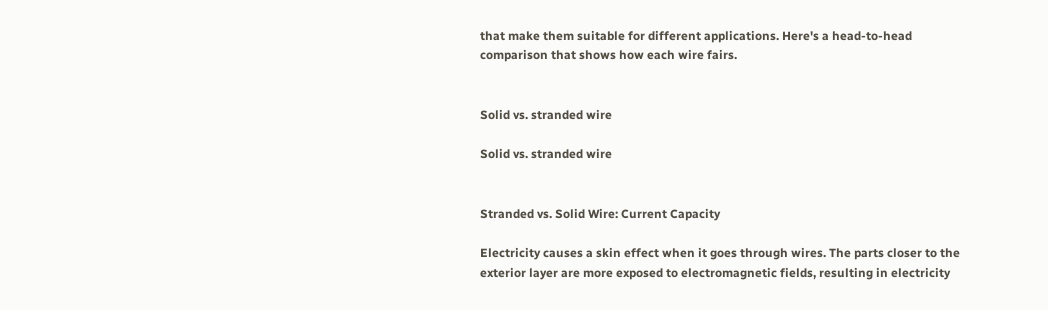that make them suitable for different applications. Here's a head-to-head comparison that shows how each wire fairs.


Solid vs. stranded wire

Solid vs. stranded wire


Stranded vs. Solid Wire: Current Capacity

Electricity causes a skin effect when it goes through wires. The parts closer to the exterior layer are more exposed to electromagnetic fields, resulting in electricity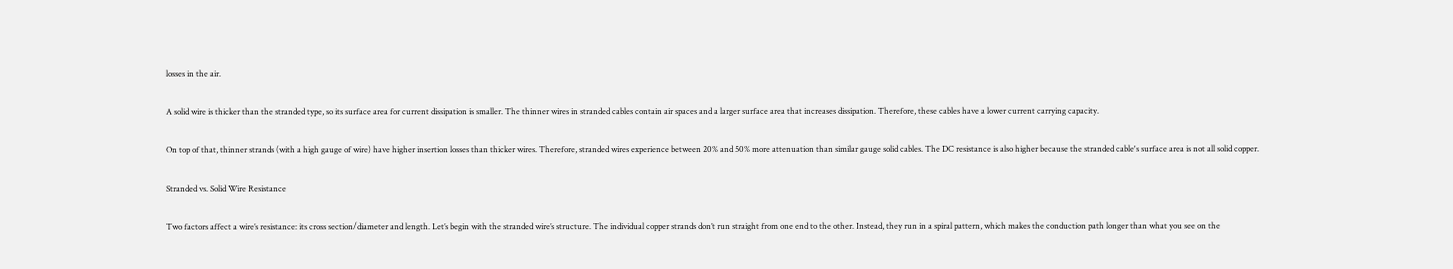losses in the air.

A solid wire is thicker than the stranded type, so its surface area for current dissipation is smaller. The thinner wires in stranded cables contain air spaces and a larger surface area that increases dissipation. Therefore, these cables have a lower current carrying capacity.

On top of that, thinner strands (with a high gauge of wire) have higher insertion losses than thicker wires. Therefore, stranded wires experience between 20% and 50% more attenuation than similar gauge solid cables. The DC resistance is also higher because the stranded cable's surface area is not all solid copper.

Stranded vs. Solid Wire Resistance

Two factors affect a wire’s resistance: its cross section/diameter and length. Let’s begin with the stranded wire’s structure. The individual copper strands don’t run straight from one end to the other. Instead, they run in a spiral pattern, which makes the conduction path longer than what you see on the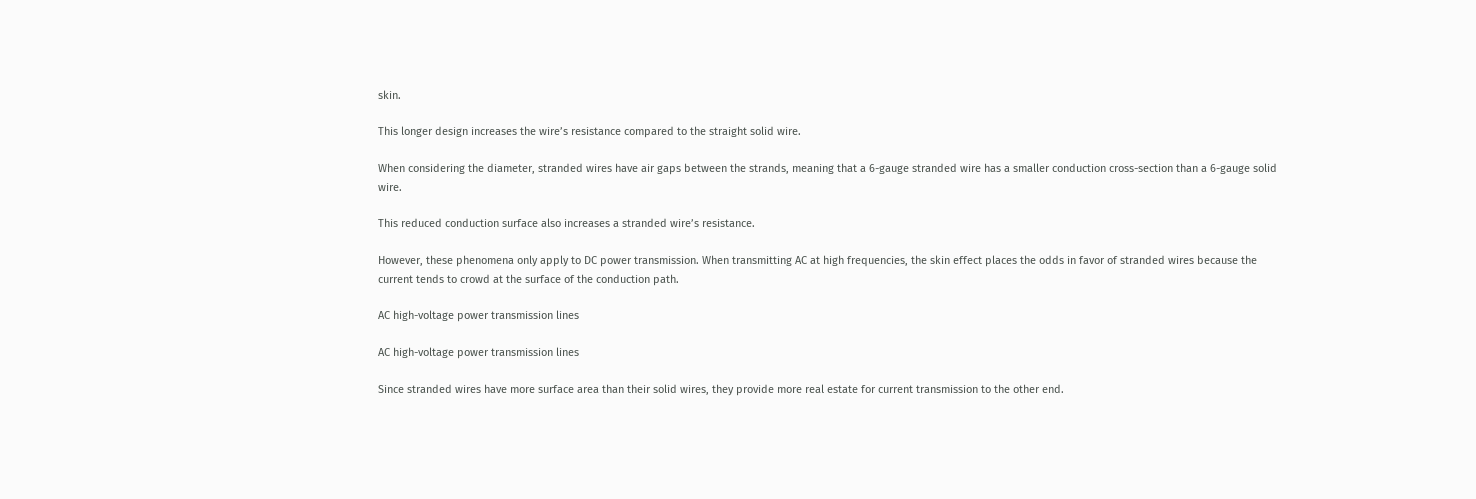skin.

This longer design increases the wire’s resistance compared to the straight solid wire.

When considering the diameter, stranded wires have air gaps between the strands, meaning that a 6-gauge stranded wire has a smaller conduction cross-section than a 6-gauge solid wire.

This reduced conduction surface also increases a stranded wire’s resistance.

However, these phenomena only apply to DC power transmission. When transmitting AC at high frequencies, the skin effect places the odds in favor of stranded wires because the current tends to crowd at the surface of the conduction path.

AC high-voltage power transmission lines

AC high-voltage power transmission lines

Since stranded wires have more surface area than their solid wires, they provide more real estate for current transmission to the other end.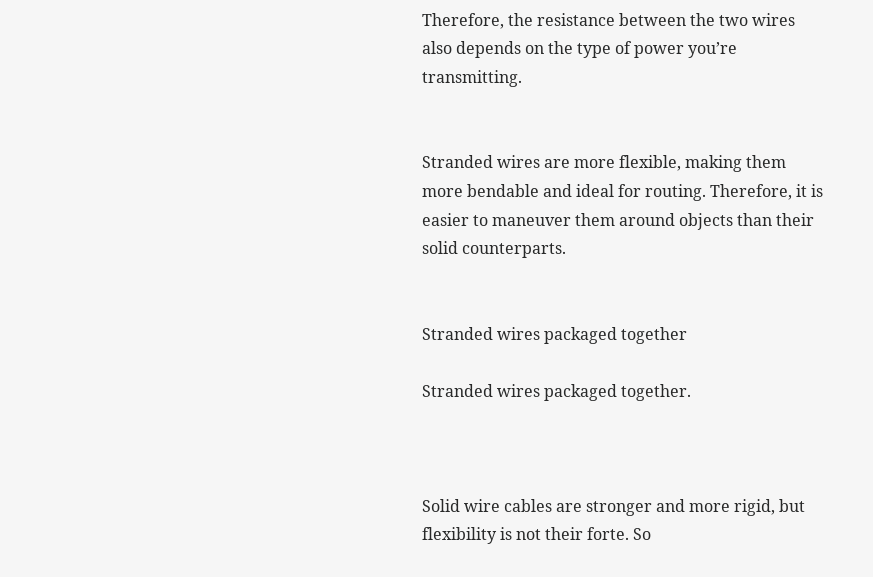Therefore, the resistance between the two wires also depends on the type of power you’re transmitting.


Stranded wires are more flexible, making them more bendable and ideal for routing. Therefore, it is easier to maneuver them around objects than their solid counterparts.


Stranded wires packaged together

Stranded wires packaged together.



Solid wire cables are stronger and more rigid, but flexibility is not their forte. So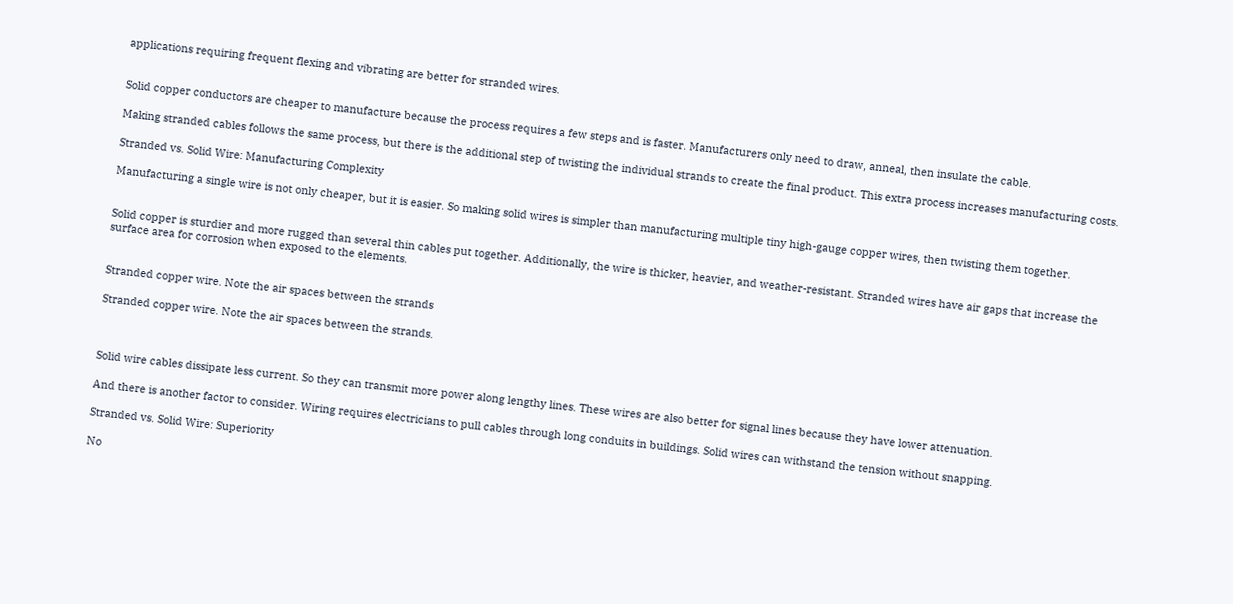applications requiring frequent flexing and vibrating are better for stranded wires.


Solid copper conductors are cheaper to manufacture because the process requires a few steps and is faster. Manufacturers only need to draw, anneal, then insulate the cable.

Making stranded cables follows the same process, but there is the additional step of twisting the individual strands to create the final product. This extra process increases manufacturing costs.

Stranded vs. Solid Wire: Manufacturing Complexity

Manufacturing a single wire is not only cheaper, but it is easier. So making solid wires is simpler than manufacturing multiple tiny high-gauge copper wires, then twisting them together.


Solid copper is sturdier and more rugged than several thin cables put together. Additionally, the wire is thicker, heavier, and weather-resistant. Stranded wires have air gaps that increase the surface area for corrosion when exposed to the elements.


Stranded copper wire. Note the air spaces between the strands

Stranded copper wire. Note the air spaces between the strands.



Solid wire cables dissipate less current. So they can transmit more power along lengthy lines. These wires are also better for signal lines because they have lower attenuation.

And there is another factor to consider. Wiring requires electricians to pull cables through long conduits in buildings. Solid wires can withstand the tension without snapping.

Stranded vs. Solid Wire: Superiority

No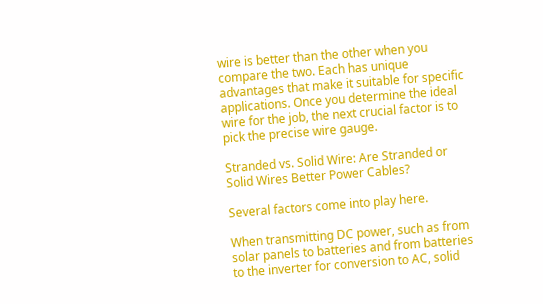wire is better than the other when you compare the two. Each has unique advantages that make it suitable for specific applications. Once you determine the ideal wire for the job, the next crucial factor is to pick the precise wire gauge.

Stranded vs. Solid Wire: Are Stranded or Solid Wires Better Power Cables?

Several factors come into play here.

When transmitting DC power, such as from solar panels to batteries and from batteries to the inverter for conversion to AC, solid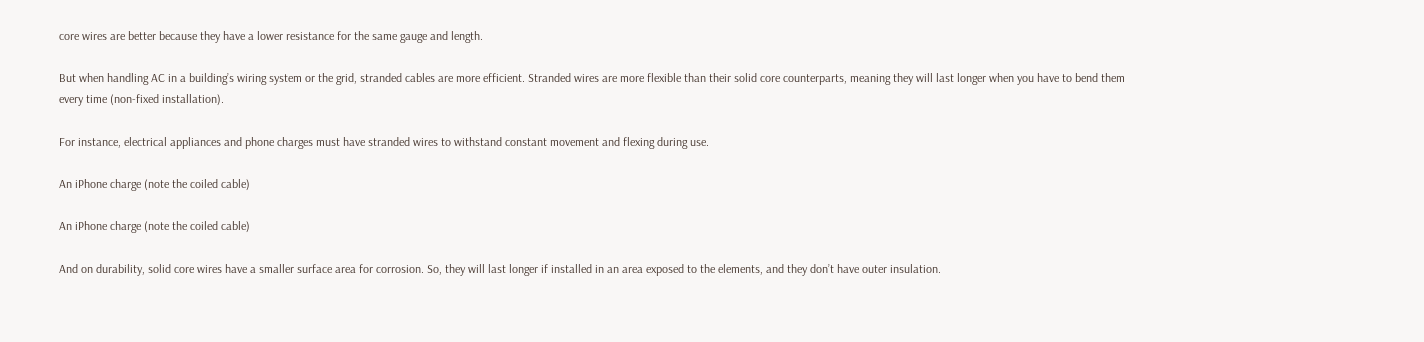core wires are better because they have a lower resistance for the same gauge and length.

But when handling AC in a building’s wiring system or the grid, stranded cables are more efficient. Stranded wires are more flexible than their solid core counterparts, meaning they will last longer when you have to bend them every time (non-fixed installation).

For instance, electrical appliances and phone charges must have stranded wires to withstand constant movement and flexing during use.

An iPhone charge (note the coiled cable)

An iPhone charge (note the coiled cable)

And on durability, solid core wires have a smaller surface area for corrosion. So, they will last longer if installed in an area exposed to the elements, and they don’t have outer insulation.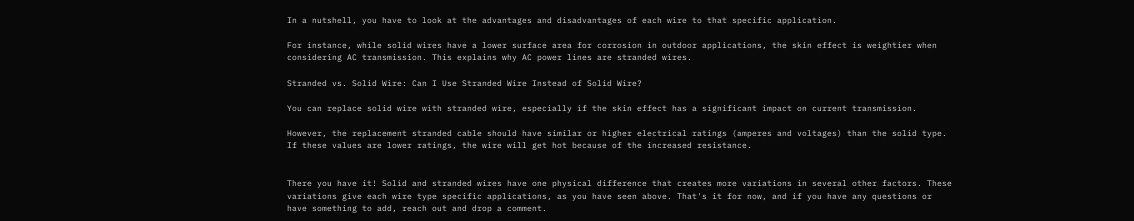In a nutshell, you have to look at the advantages and disadvantages of each wire to that specific application.

For instance, while solid wires have a lower surface area for corrosion in outdoor applications, the skin effect is weightier when considering AC transmission. This explains why AC power lines are stranded wires.

Stranded vs. Solid Wire: Can I Use Stranded Wire Instead of Solid Wire?

You can replace solid wire with stranded wire, especially if the skin effect has a significant impact on current transmission.

However, the replacement stranded cable should have similar or higher electrical ratings (amperes and voltages) than the solid type. If these values are lower ratings, the wire will get hot because of the increased resistance.


There you have it! Solid and stranded wires have one physical difference that creates more variations in several other factors. These variations give each wire type specific applications, as you have seen above. That's it for now, and if you have any questions or have something to add, reach out and drop a comment.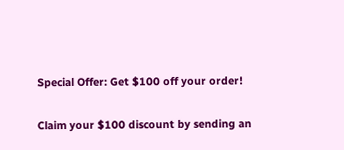Special Offer: Get $100 off your order!

Claim your $100 discount by sending an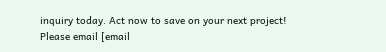inquiry today. Act now to save on your next project!
Please email [email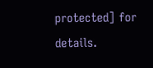protected] for details.